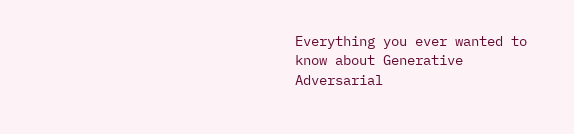Everything you ever wanted to know about Generative Adversarial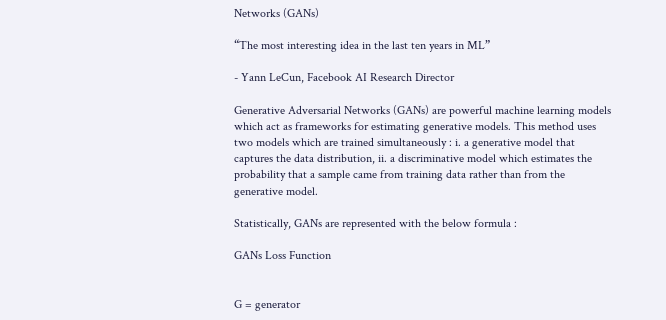Networks (GANs)

“The most interesting idea in the last ten years in ML”

- Yann LeCun, Facebook AI Research Director

Generative Adversarial Networks (GANs) are powerful machine learning models which act as frameworks for estimating generative models. This method uses two models which are trained simultaneously : i. a generative model that captures the data distribution, ii. a discriminative model which estimates the probability that a sample came from training data rather than from the generative model.

Statistically, GANs are represented with the below formula :

GANs Loss Function


G = generator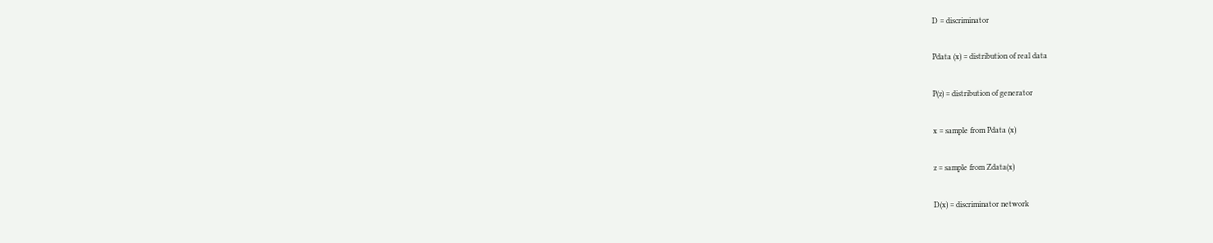D = discriminator

Pdata (x) = distribution of real data

P(z) = distribution of generator

x = sample from Pdata (x)

z = sample from Zdata(x)

D(x) = discriminator network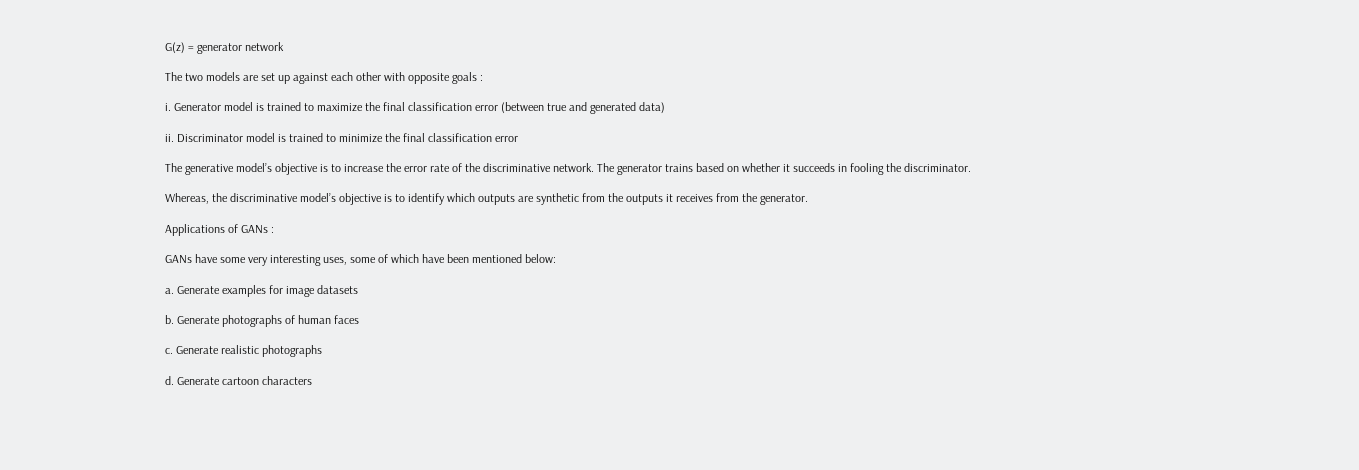G(z) = generator network

The two models are set up against each other with opposite goals :

i. Generator model is trained to maximize the final classification error (between true and generated data)

ii. Discriminator model is trained to minimize the final classification error

The generative model’s objective is to increase the error rate of the discriminative network. The generator trains based on whether it succeeds in fooling the discriminator.

Whereas, the discriminative model’s objective is to identify which outputs are synthetic from the outputs it receives from the generator.

Applications of GANs :

GANs have some very interesting uses, some of which have been mentioned below:

a. Generate examples for image datasets

b. Generate photographs of human faces

c. Generate realistic photographs

d. Generate cartoon characters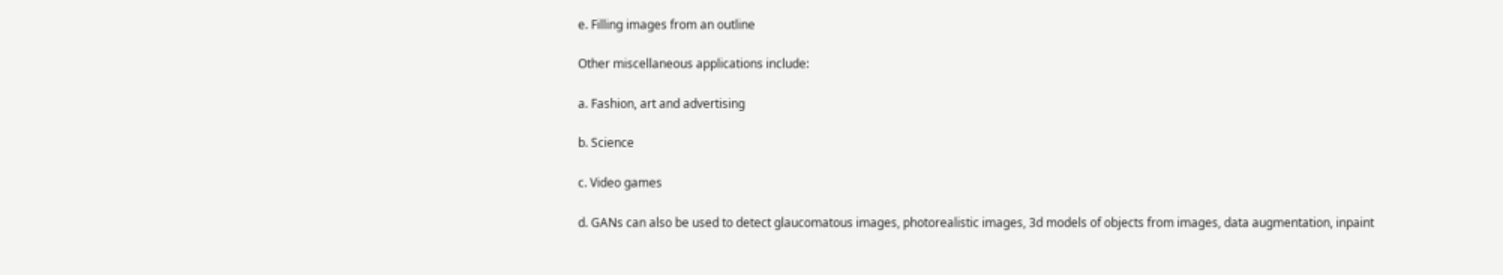e. Filling images from an outline

Other miscellaneous applications include:

a. Fashion, art and advertising

b. Science

c. Video games

d. GANs can also be used to detect glaucomatous images, photorealistic images, 3d models of objects from images, data augmentation, inpaint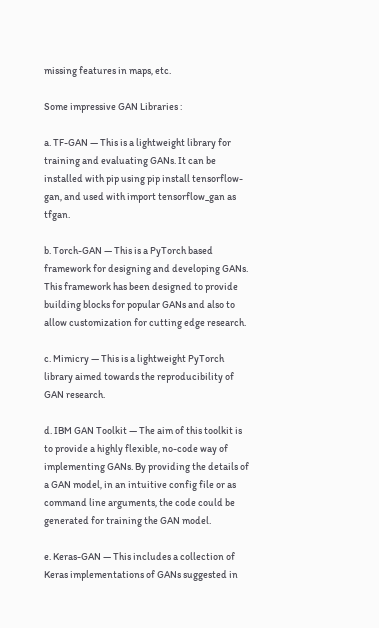missing features in maps, etc.

Some impressive GAN Libraries :

a. TF-GAN — This is a lightweight library for training and evaluating GANs. It can be installed with pip using pip install tensorflow-gan, and used with import tensorflow_gan as tfgan.

b. Torch-GAN — This is a PyTorch based framework for designing and developing GANs. This framework has been designed to provide building blocks for popular GANs and also to allow customization for cutting edge research.

c. Mimicry — This is a lightweight PyTorch library aimed towards the reproducibility of GAN research.

d. IBM GAN Toolkit — The aim of this toolkit is to provide a highly flexible, no-code way of implementing GANs. By providing the details of a GAN model, in an intuitive config file or as command line arguments, the code could be generated for training the GAN model.

e. Keras-GAN — This includes a collection of Keras implementations of GANs suggested in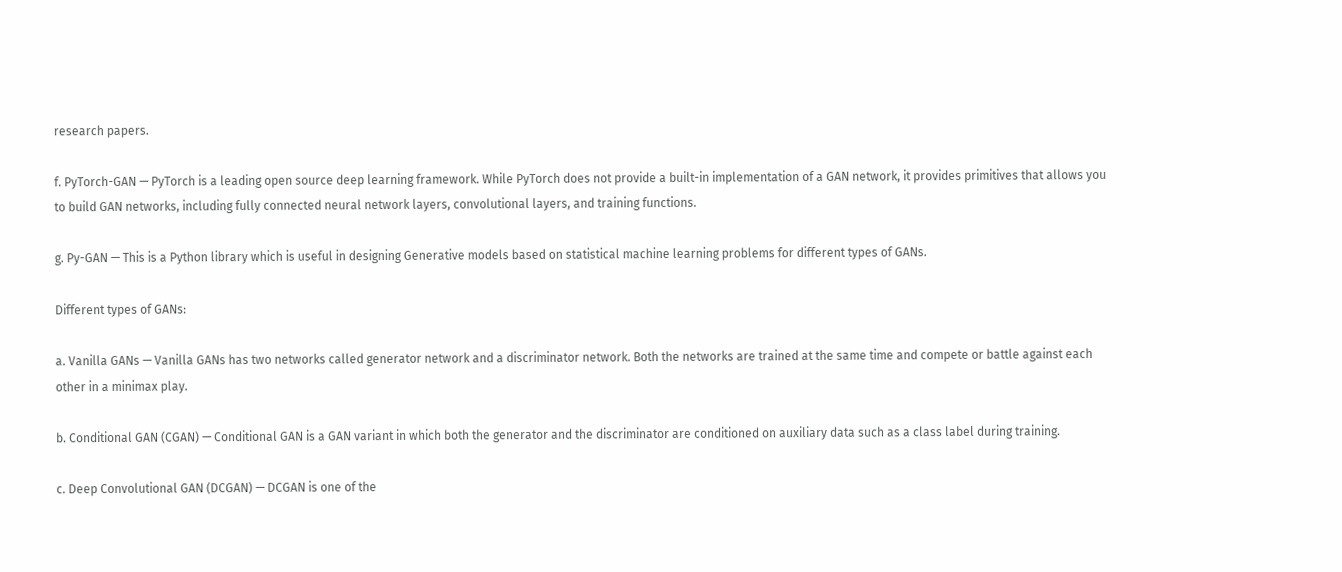research papers.

f. PyTorch-GAN — PyTorch is a leading open source deep learning framework. While PyTorch does not provide a built-in implementation of a GAN network, it provides primitives that allows you to build GAN networks, including fully connected neural network layers, convolutional layers, and training functions.

g. Py-GAN — This is a Python library which is useful in designing Generative models based on statistical machine learning problems for different types of GANs.

Different types of GANs:

a. Vanilla GANs — Vanilla GANs has two networks called generator network and a discriminator network. Both the networks are trained at the same time and compete or battle against each other in a minimax play.

b. Conditional GAN (CGAN) — Conditional GAN is a GAN variant in which both the generator and the discriminator are conditioned on auxiliary data such as a class label during training.

c. Deep Convolutional GAN (DCGAN) — DCGAN is one of the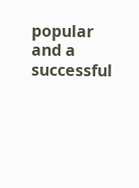popular and a successful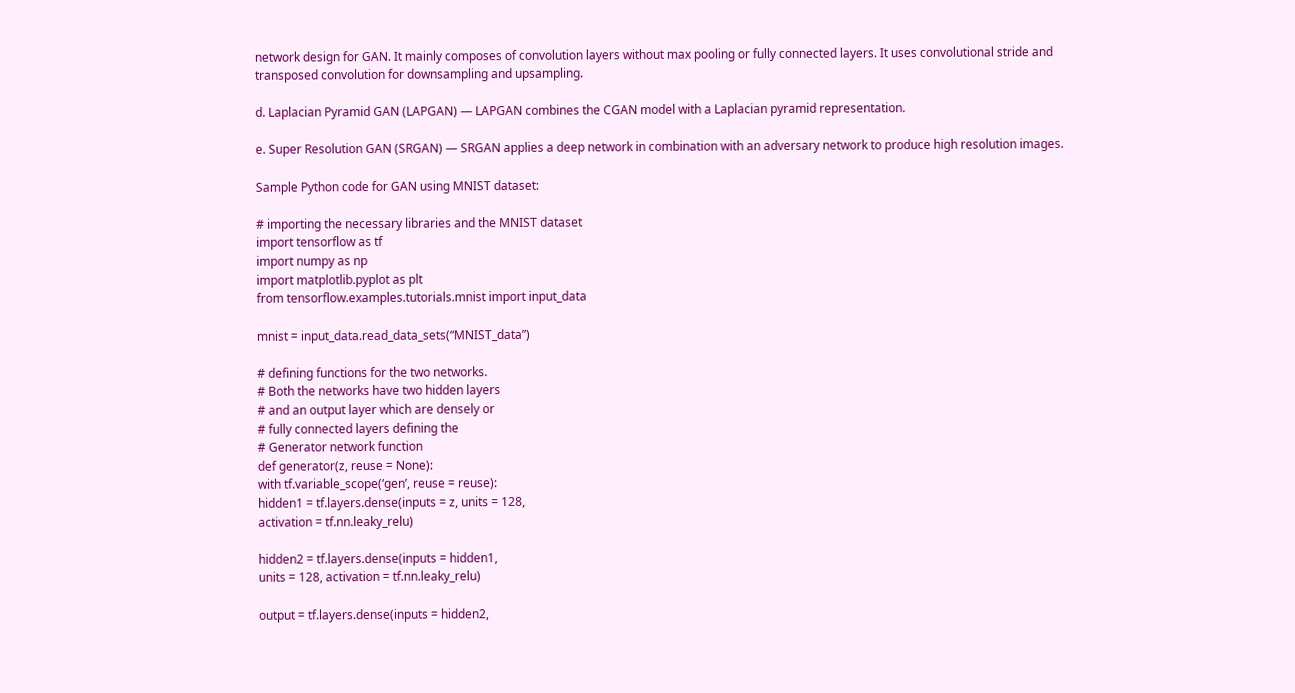network design for GAN. It mainly composes of convolution layers without max pooling or fully connected layers. It uses convolutional stride and transposed convolution for downsampling and upsampling.

d. Laplacian Pyramid GAN (LAPGAN) — LAPGAN combines the CGAN model with a Laplacian pyramid representation.

e. Super Resolution GAN (SRGAN) — SRGAN applies a deep network in combination with an adversary network to produce high resolution images.

Sample Python code for GAN using MNIST dataset:

# importing the necessary libraries and the MNIST dataset
import tensorflow as tf
import numpy as np
import matplotlib.pyplot as plt
from tensorflow.examples.tutorials.mnist import input_data

mnist = input_data.read_data_sets(“MNIST_data”)

# defining functions for the two networks.
# Both the networks have two hidden layers
# and an output layer which are densely or
# fully connected layers defining the
# Generator network function
def generator(z, reuse = None):
with tf.variable_scope(‘gen’, reuse = reuse):
hidden1 = tf.layers.dense(inputs = z, units = 128,
activation = tf.nn.leaky_relu)

hidden2 = tf.layers.dense(inputs = hidden1,
units = 128, activation = tf.nn.leaky_relu)

output = tf.layers.dense(inputs = hidden2,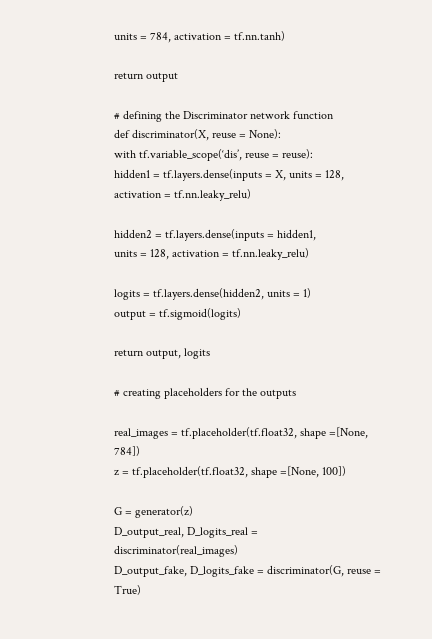units = 784, activation = tf.nn.tanh)

return output

# defining the Discriminator network function
def discriminator(X, reuse = None):
with tf.variable_scope(‘dis’, reuse = reuse):
hidden1 = tf.layers.dense(inputs = X, units = 128,
activation = tf.nn.leaky_relu)

hidden2 = tf.layers.dense(inputs = hidden1,
units = 128, activation = tf.nn.leaky_relu)

logits = tf.layers.dense(hidden2, units = 1)
output = tf.sigmoid(logits)

return output, logits

# creating placeholders for the outputs

real_images = tf.placeholder(tf.float32, shape =[None, 784])
z = tf.placeholder(tf.float32, shape =[None, 100])

G = generator(z)
D_output_real, D_logits_real = discriminator(real_images)
D_output_fake, D_logits_fake = discriminator(G, reuse = True)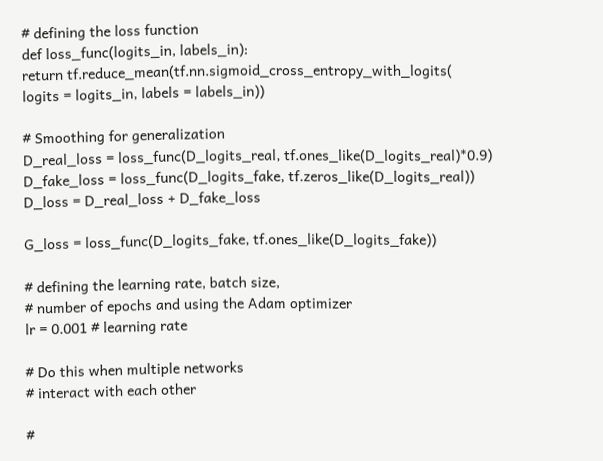# defining the loss function
def loss_func(logits_in, labels_in):
return tf.reduce_mean(tf.nn.sigmoid_cross_entropy_with_logits(
logits = logits_in, labels = labels_in))

# Smoothing for generalization
D_real_loss = loss_func(D_logits_real, tf.ones_like(D_logits_real)*0.9)
D_fake_loss = loss_func(D_logits_fake, tf.zeros_like(D_logits_real))
D_loss = D_real_loss + D_fake_loss

G_loss = loss_func(D_logits_fake, tf.ones_like(D_logits_fake))

# defining the learning rate, batch size,
# number of epochs and using the Adam optimizer
lr = 0.001 # learning rate

# Do this when multiple networks
# interact with each other

#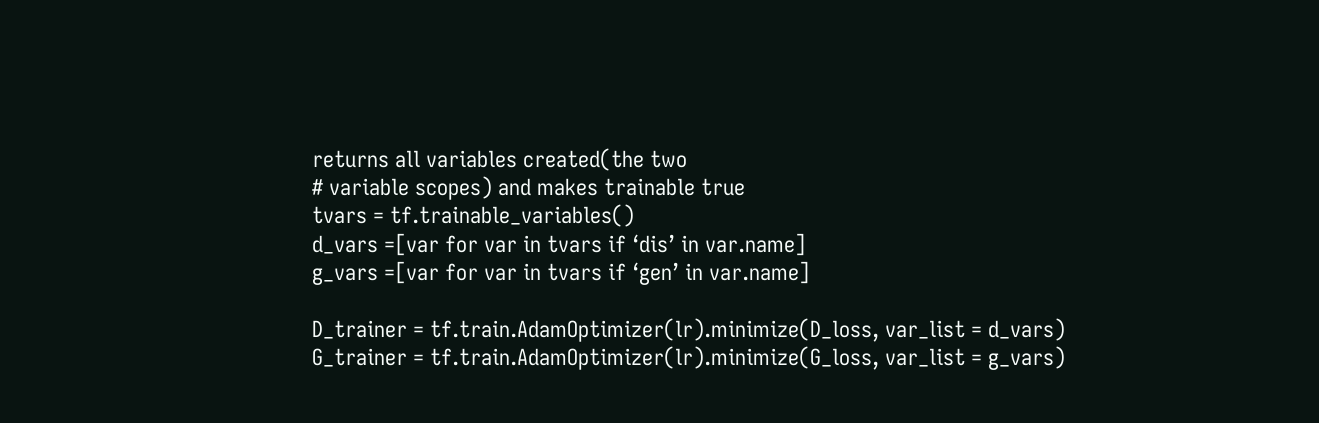returns all variables created(the two
# variable scopes) and makes trainable true
tvars = tf.trainable_variables()
d_vars =[var for var in tvars if ‘dis’ in var.name]
g_vars =[var for var in tvars if ‘gen’ in var.name]

D_trainer = tf.train.AdamOptimizer(lr).minimize(D_loss, var_list = d_vars)
G_trainer = tf.train.AdamOptimizer(lr).minimize(G_loss, var_list = g_vars)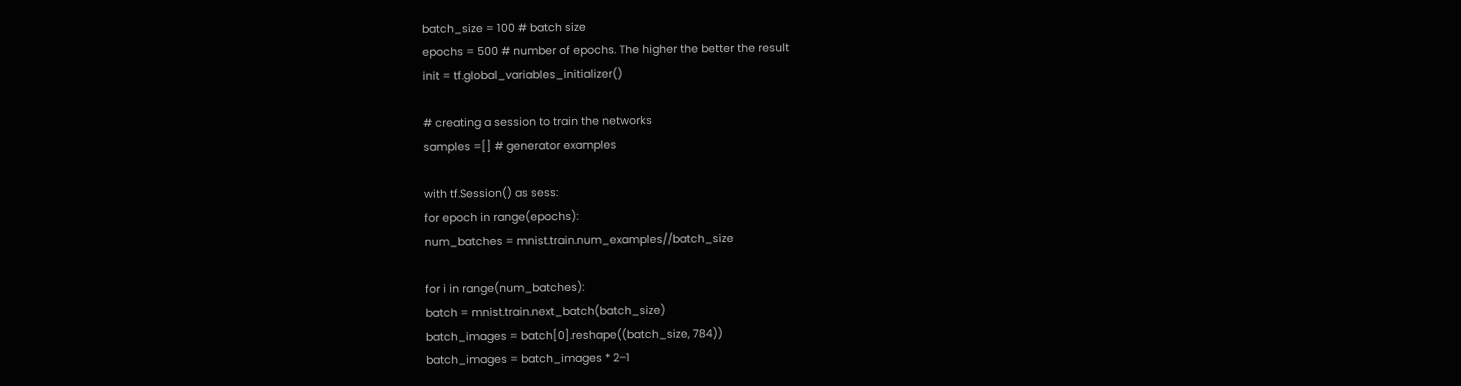batch_size = 100 # batch size
epochs = 500 # number of epochs. The higher the better the result
init = tf.global_variables_initializer()

# creating a session to train the networks
samples =[] # generator examples

with tf.Session() as sess:
for epoch in range(epochs):
num_batches = mnist.train.num_examples//batch_size

for i in range(num_batches):
batch = mnist.train.next_batch(batch_size)
batch_images = batch[0].reshape((batch_size, 784))
batch_images = batch_images * 2–1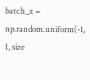batch_z = np.random.uniform(-1, 1, size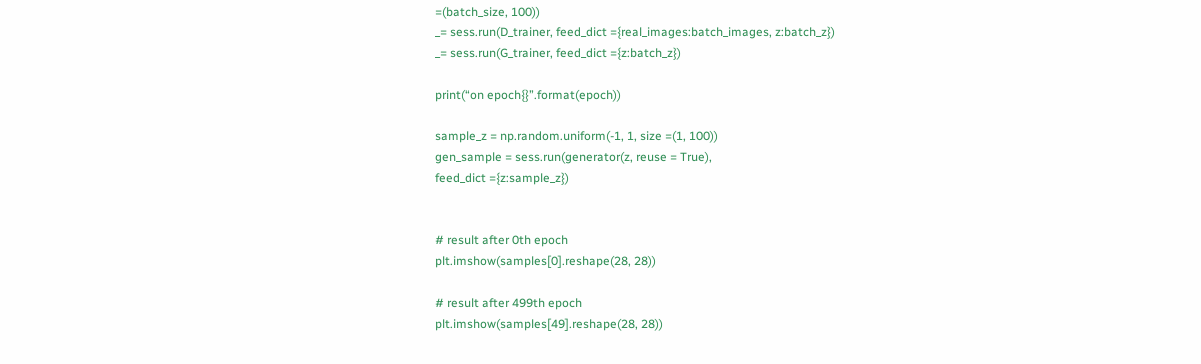=(batch_size, 100))
_= sess.run(D_trainer, feed_dict ={real_images:batch_images, z:batch_z})
_= sess.run(G_trainer, feed_dict ={z:batch_z})

print(“on epoch{}”.format(epoch))

sample_z = np.random.uniform(-1, 1, size =(1, 100))
gen_sample = sess.run(generator(z, reuse = True),
feed_dict ={z:sample_z})


# result after 0th epoch
plt.imshow(samples[0].reshape(28, 28))

# result after 499th epoch
plt.imshow(samples[49].reshape(28, 28))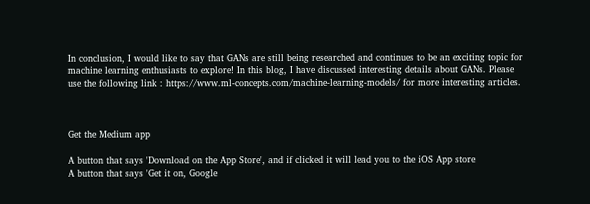In conclusion, I would like to say that GANs are still being researched and continues to be an exciting topic for machine learning enthusiasts to explore! In this blog, I have discussed interesting details about GANs. Please use the following link : https://www.ml-concepts.com/machine-learning-models/ for more interesting articles.



Get the Medium app

A button that says 'Download on the App Store', and if clicked it will lead you to the iOS App store
A button that says 'Get it on, Google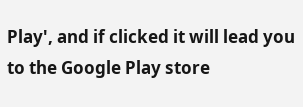Play', and if clicked it will lead you to the Google Play store